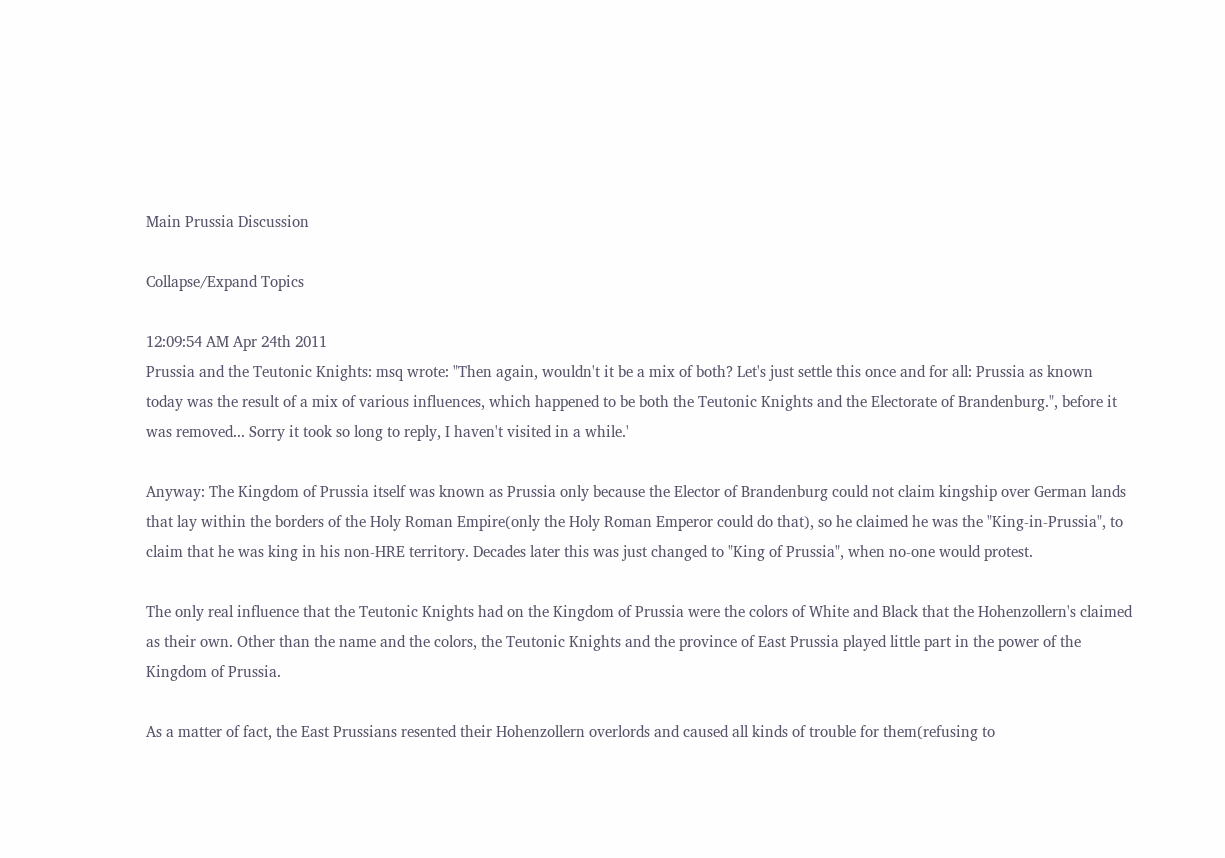Main Prussia Discussion

Collapse/Expand Topics

12:09:54 AM Apr 24th 2011
Prussia and the Teutonic Knights: msq wrote: "Then again, wouldn't it be a mix of both? Let's just settle this once and for all: Prussia as known today was the result of a mix of various influences, which happened to be both the Teutonic Knights and the Electorate of Brandenburg.", before it was removed... Sorry it took so long to reply, I haven't visited in a while.'

Anyway: The Kingdom of Prussia itself was known as Prussia only because the Elector of Brandenburg could not claim kingship over German lands that lay within the borders of the Holy Roman Empire(only the Holy Roman Emperor could do that), so he claimed he was the "King-in-Prussia", to claim that he was king in his non-HRE territory. Decades later this was just changed to "King of Prussia", when no-one would protest.

The only real influence that the Teutonic Knights had on the Kingdom of Prussia were the colors of White and Black that the Hohenzollern's claimed as their own. Other than the name and the colors, the Teutonic Knights and the province of East Prussia played little part in the power of the Kingdom of Prussia.

As a matter of fact, the East Prussians resented their Hohenzollern overlords and caused all kinds of trouble for them(refusing to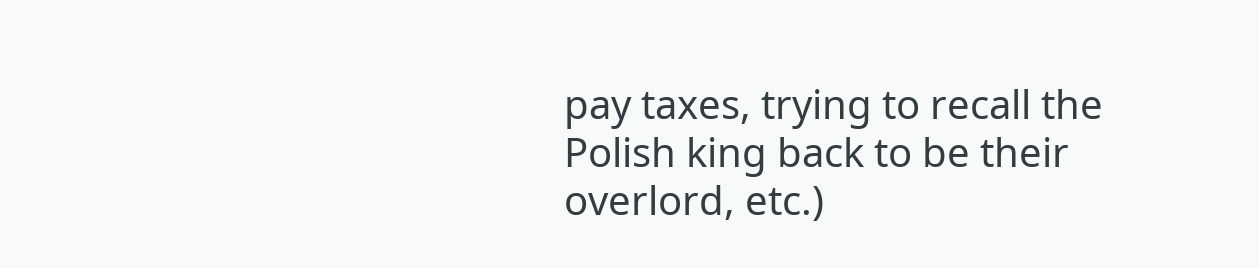pay taxes, trying to recall the Polish king back to be their overlord, etc.)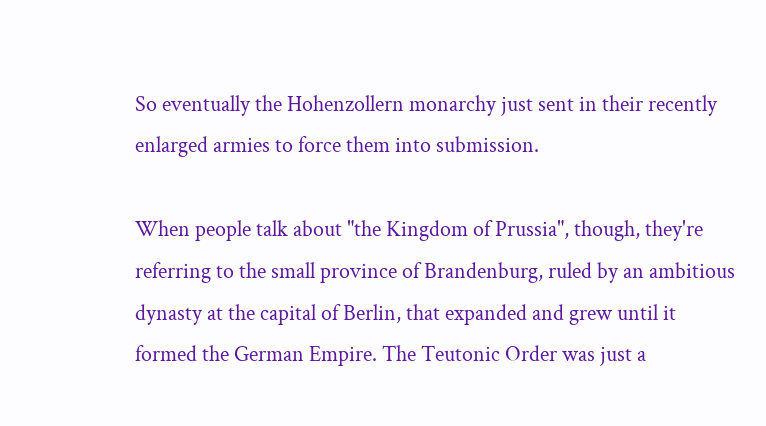So eventually the Hohenzollern monarchy just sent in their recently enlarged armies to force them into submission.

When people talk about "the Kingdom of Prussia", though, they're referring to the small province of Brandenburg, ruled by an ambitious dynasty at the capital of Berlin, that expanded and grew until it formed the German Empire. The Teutonic Order was just a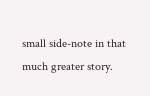small side-note in that much greater story.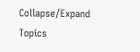Collapse/Expand Topics